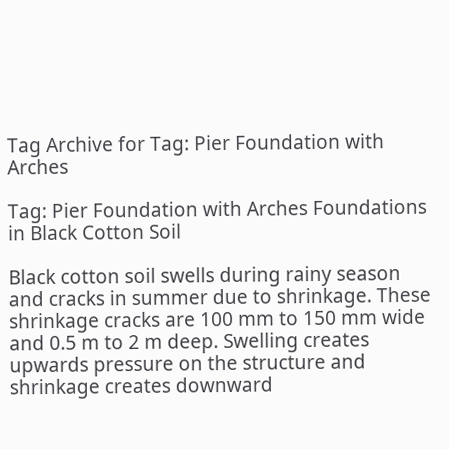Tag Archive for Tag: Pier Foundation with Arches

Tag: Pier Foundation with Arches Foundations in Black Cotton Soil

Black cotton soil swells during rainy season and cracks in summer due to shrinkage. These shrinkage cracks are 100 mm to 150 mm wide and 0.5 m to 2 m deep. Swelling creates upwards pressure on the structure and shrinkage creates downward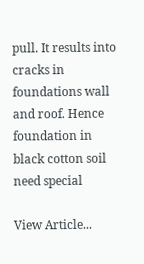pull. It results into cracks in foundations wall and roof. Hence foundation in black cotton soil need special

View Article...